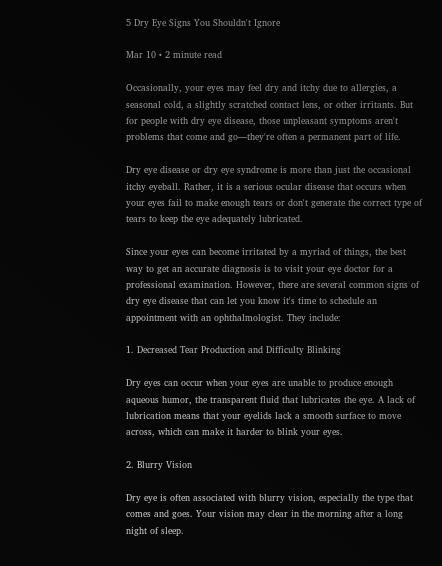5 Dry Eye Signs You Shouldn't Ignore

Mar 10 • 2 minute read

Occasionally, your eyes may feel dry and itchy due to allergies, a seasonal cold, a slightly scratched contact lens, or other irritants. But for people with dry eye disease, those unpleasant symptoms aren't problems that come and go—they're often a permanent part of life.

Dry eye disease or dry eye syndrome is more than just the occasional itchy eyeball. Rather, it is a serious ocular disease that occurs when your eyes fail to make enough tears or don't generate the correct type of tears to keep the eye adequately lubricated.

Since your eyes can become irritated by a myriad of things, the best way to get an accurate diagnosis is to visit your eye doctor for a professional examination. However, there are several common signs of dry eye disease that can let you know it's time to schedule an appointment with an ophthalmologist. They include:

1. Decreased Tear Production and Difficulty Blinking

Dry eyes can occur when your eyes are unable to produce enough aqueous humor, the transparent fluid that lubricates the eye. A lack of lubrication means that your eyelids lack a smooth surface to move across, which can make it harder to blink your eyes.

2. Blurry Vision

Dry eye is often associated with blurry vision, especially the type that comes and goes. Your vision may clear in the morning after a long night of sleep.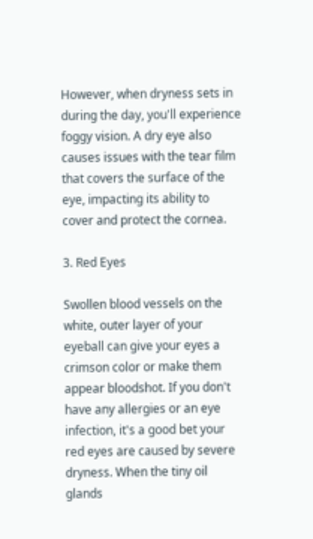However, when dryness sets in during the day, you'll experience foggy vision. A dry eye also causes issues with the tear film that covers the surface of the eye, impacting its ability to cover and protect the cornea.

3. Red Eyes

Swollen blood vessels on the white, outer layer of your eyeball can give your eyes a crimson color or make them appear bloodshot. If you don't have any allergies or an eye infection, it's a good bet your red eyes are caused by severe dryness. When the tiny oil glands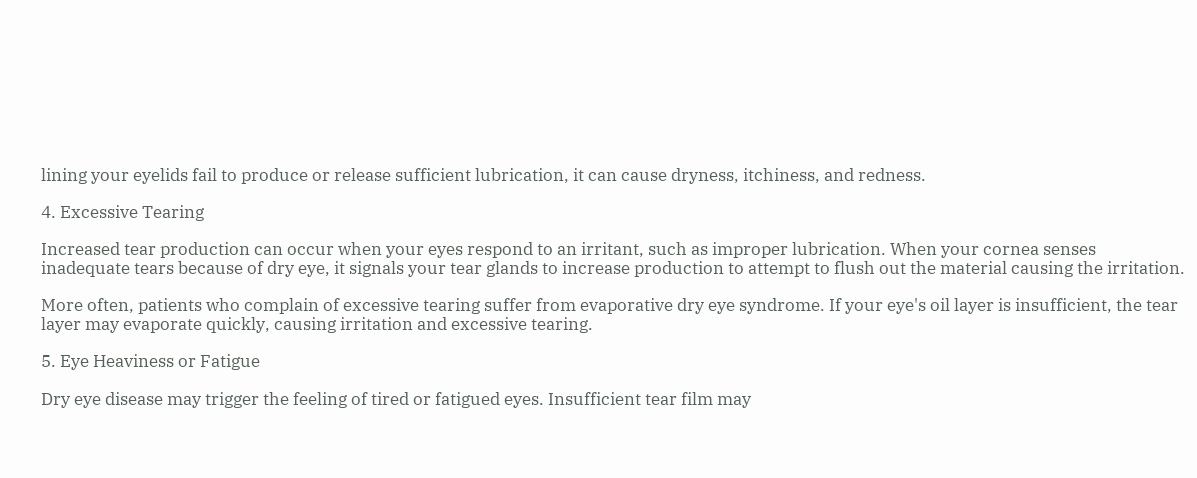lining your eyelids fail to produce or release sufficient lubrication, it can cause dryness, itchiness, and redness.

4. Excessive Tearing

Increased tear production can occur when your eyes respond to an irritant, such as improper lubrication. When your cornea senses inadequate tears because of dry eye, it signals your tear glands to increase production to attempt to flush out the material causing the irritation.

More often, patients who complain of excessive tearing suffer from evaporative dry eye syndrome. If your eye's oil layer is insufficient, the tear layer may evaporate quickly, causing irritation and excessive tearing.

5. Eye Heaviness or Fatigue

Dry eye disease may trigger the feeling of tired or fatigued eyes. Insufficient tear film may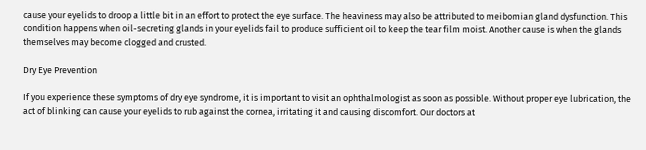cause your eyelids to droop a little bit in an effort to protect the eye surface. The heaviness may also be attributed to meibomian gland dysfunction. This condition happens when oil-secreting glands in your eyelids fail to produce sufficient oil to keep the tear film moist. Another cause is when the glands themselves may become clogged and crusted.

Dry Eye Prevention

If you experience these symptoms of dry eye syndrome, it is important to visit an ophthalmologist as soon as possible. Without proper eye lubrication, the act of blinking can cause your eyelids to rub against the cornea, irritating it and causing discomfort. Our doctors at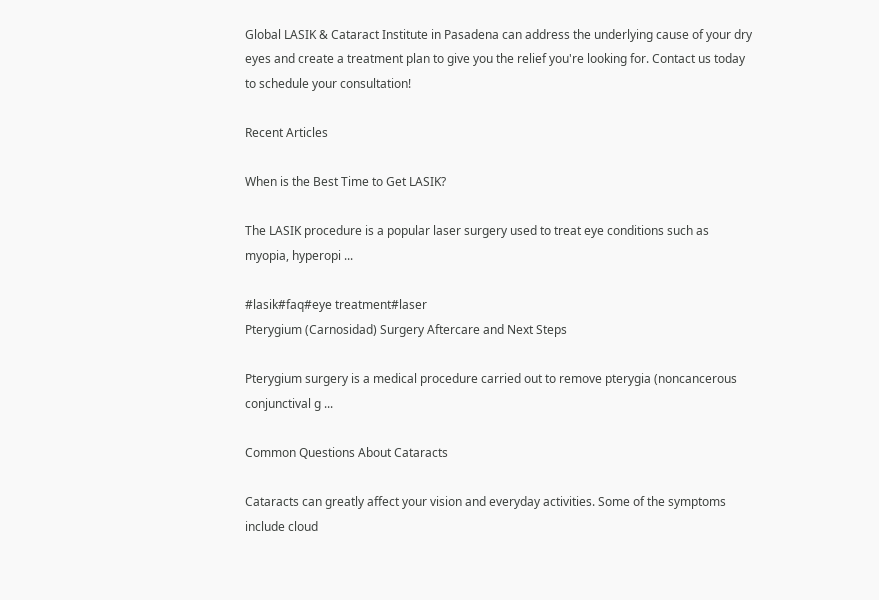Global LASIK & Cataract Institute in Pasadena can address the underlying cause of your dry eyes and create a treatment plan to give you the relief you're looking for. Contact us today to schedule your consultation!

Recent Articles

When is the Best Time to Get LASIK?

The LASIK procedure is a popular laser surgery used to treat eye conditions such as myopia, hyperopi ...

#lasik#faq#eye treatment#laser
Pterygium (Carnosidad) Surgery Aftercare and Next Steps

Pterygium surgery is a medical procedure carried out to remove pterygia (noncancerous conjunctival g ...

Common Questions About Cataracts

Cataracts can greatly affect your vision and everyday activities. Some of the symptoms include cloud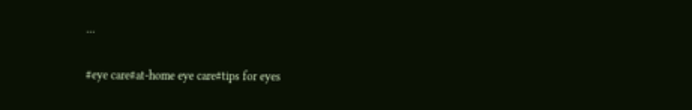...

#eye care#at-home eye care#tips for eyes